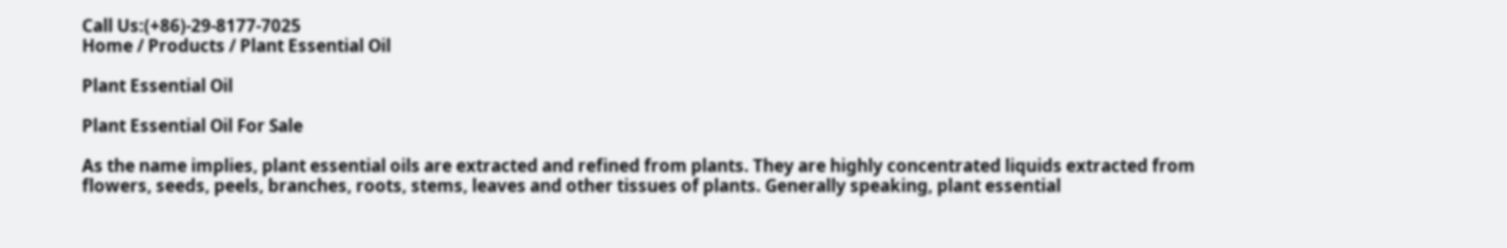Call Us:(+86)-29-8177-7025
Home / Products / Plant Essential Oil

Plant Essential Oil

Plant Essential Oil For Sale

As the name implies, plant essential oils are extracted and refined from plants. They are highly concentrated liquids extracted from flowers, seeds, peels, branches, roots, stems, leaves and other tissues of plants. Generally speaking, plant essential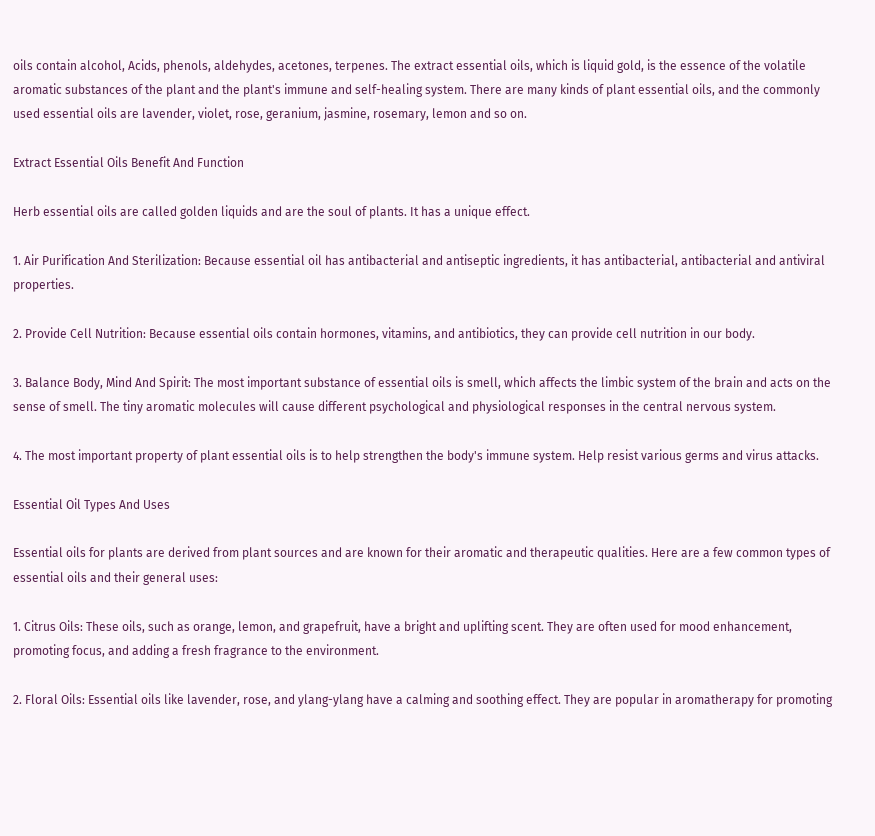oils contain alcohol, Acids, phenols, aldehydes, acetones, terpenes. The extract essential oils, which is liquid gold, is the essence of the volatile aromatic substances of the plant and the plant's immune and self-healing system. There are many kinds of plant essential oils, and the commonly used essential oils are lavender, violet, rose, geranium, jasmine, rosemary, lemon and so on.

Extract Essential Oils Benefit And Function

Herb essential oils are called golden liquids and are the soul of plants. It has a unique effect.

1. Air Purification And Sterilization: Because essential oil has antibacterial and antiseptic ingredients, it has antibacterial, antibacterial and antiviral properties.

2. Provide Cell Nutrition: Because essential oils contain hormones, vitamins, and antibiotics, they can provide cell nutrition in our body.

3. Balance Body, Mind And Spirit: The most important substance of essential oils is smell, which affects the limbic system of the brain and acts on the sense of smell. The tiny aromatic molecules will cause different psychological and physiological responses in the central nervous system.

4. The most important property of plant essential oils is to help strengthen the body's immune system. Help resist various germs and virus attacks.

Essential Oil Types And Uses

Essential oils for plants are derived from plant sources and are known for their aromatic and therapeutic qualities. Here are a few common types of essential oils and their general uses:

1. Citrus Oils: These oils, such as orange, lemon, and grapefruit, have a bright and uplifting scent. They are often used for mood enhancement, promoting focus, and adding a fresh fragrance to the environment.

2. Floral Oils: Essential oils like lavender, rose, and ylang-ylang have a calming and soothing effect. They are popular in aromatherapy for promoting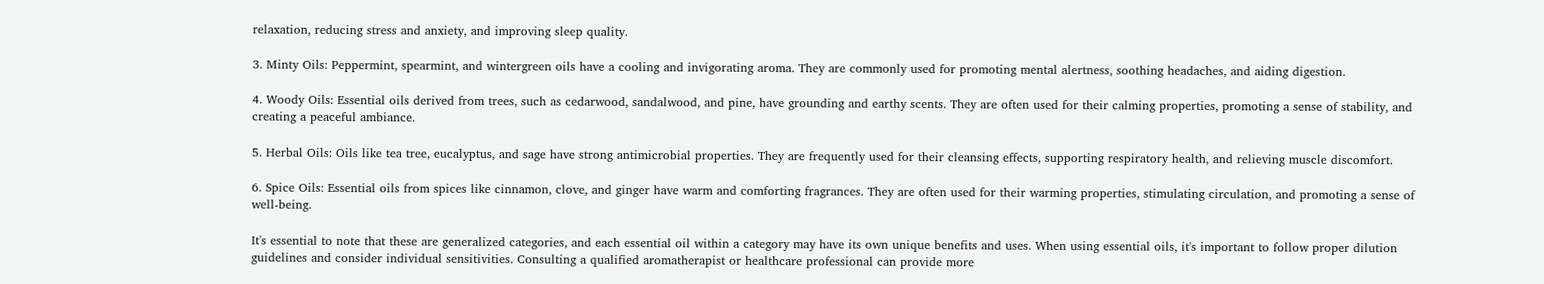relaxation, reducing stress and anxiety, and improving sleep quality.

3. Minty Oils: Peppermint, spearmint, and wintergreen oils have a cooling and invigorating aroma. They are commonly used for promoting mental alertness, soothing headaches, and aiding digestion.

4. Woody Oils: Essential oils derived from trees, such as cedarwood, sandalwood, and pine, have grounding and earthy scents. They are often used for their calming properties, promoting a sense of stability, and creating a peaceful ambiance.

5. Herbal Oils: Oils like tea tree, eucalyptus, and sage have strong antimicrobial properties. They are frequently used for their cleansing effects, supporting respiratory health, and relieving muscle discomfort.

6. Spice Oils: Essential oils from spices like cinnamon, clove, and ginger have warm and comforting fragrances. They are often used for their warming properties, stimulating circulation, and promoting a sense of well-being.

It's essential to note that these are generalized categories, and each essential oil within a category may have its own unique benefits and uses. When using essential oils, it's important to follow proper dilution guidelines and consider individual sensitivities. Consulting a qualified aromatherapist or healthcare professional can provide more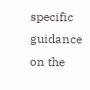specific guidance on the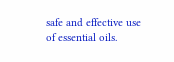safe and effective use of essential oils.